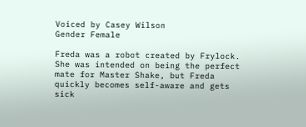Voiced by Casey Wilson
Gender Female

Freda was a robot created by Frylock. She was intended on being the perfect mate for Master Shake, but Freda quickly becomes self-aware and gets sick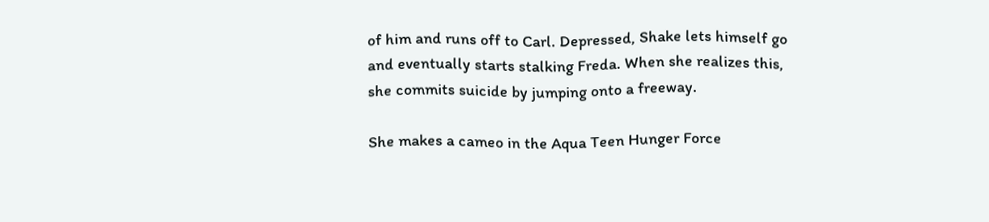of him and runs off to Carl. Depressed, Shake lets himself go and eventually starts stalking Freda. When she realizes this, she commits suicide by jumping onto a freeway.

She makes a cameo in the Aqua Teen Hunger Force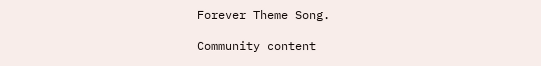Forever Theme Song.

Community content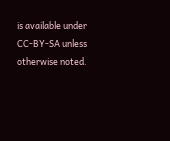is available under CC-BY-SA unless otherwise noted.